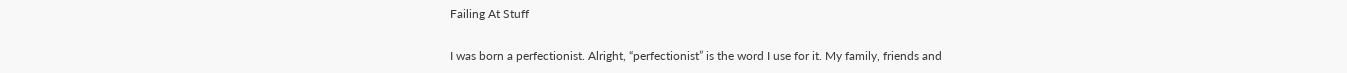Failing At Stuff

I was born a perfectionist. Alright, “perfectionist” is the word I use for it. My family, friends and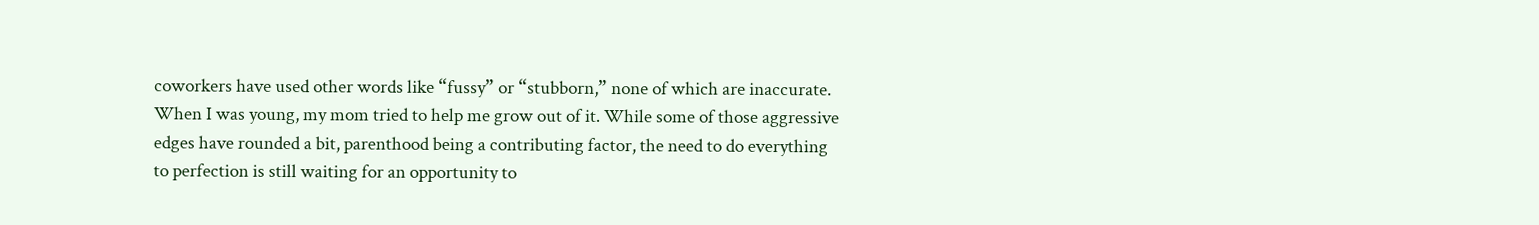coworkers have used other words like “fussy” or “stubborn,” none of which are inaccurate.  When I was young, my mom tried to help me grow out of it. While some of those aggressive edges have rounded a bit, parenthood being a contributing factor, the need to do everything to perfection is still waiting for an opportunity to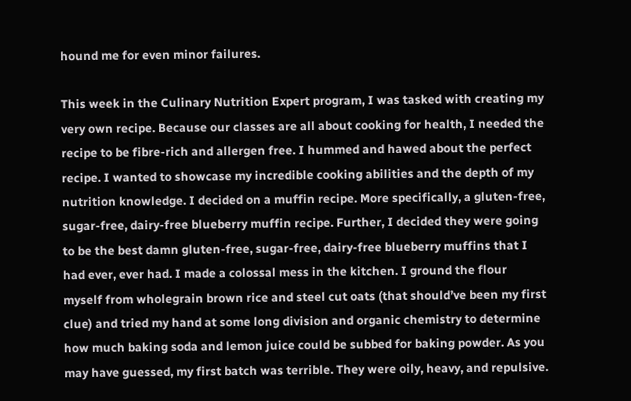hound me for even minor failures.

This week in the Culinary Nutrition Expert program, I was tasked with creating my very own recipe. Because our classes are all about cooking for health, I needed the recipe to be fibre-rich and allergen free. I hummed and hawed about the perfect recipe. I wanted to showcase my incredible cooking abilities and the depth of my nutrition knowledge. I decided on a muffin recipe. More specifically, a gluten-free, sugar-free, dairy-free blueberry muffin recipe. Further, I decided they were going to be the best damn gluten-free, sugar-free, dairy-free blueberry muffins that I had ever, ever had. I made a colossal mess in the kitchen. I ground the flour myself from wholegrain brown rice and steel cut oats (that should’ve been my first clue) and tried my hand at some long division and organic chemistry to determine how much baking soda and lemon juice could be subbed for baking powder. As you may have guessed, my first batch was terrible. They were oily, heavy, and repulsive.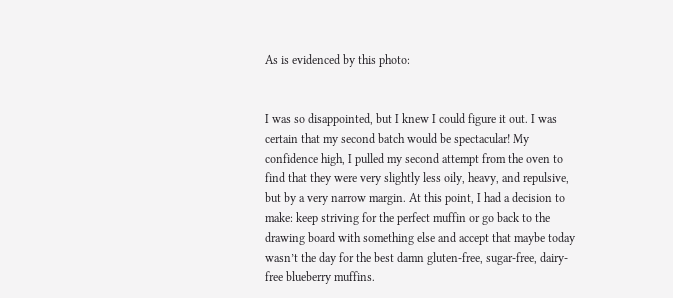As is evidenced by this photo:


I was so disappointed, but I knew I could figure it out. I was certain that my second batch would be spectacular! My confidence high, I pulled my second attempt from the oven to find that they were very slightly less oily, heavy, and repulsive, but by a very narrow margin. At this point, I had a decision to make: keep striving for the perfect muffin or go back to the drawing board with something else and accept that maybe today wasn’t the day for the best damn gluten-free, sugar-free, dairy-free blueberry muffins.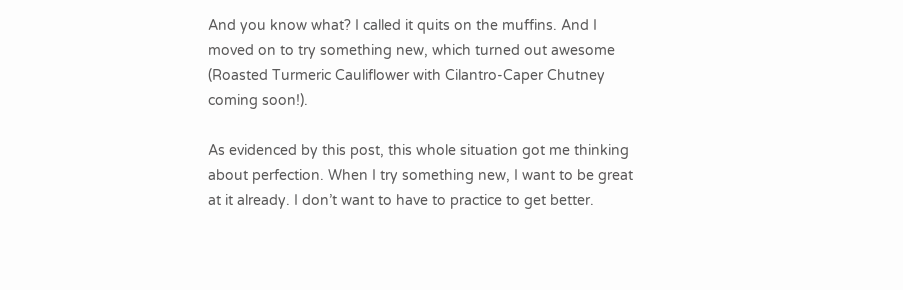And you know what? I called it quits on the muffins. And I moved on to try something new, which turned out awesome (Roasted Turmeric Cauliflower with Cilantro-Caper Chutney coming soon!).

As evidenced by this post, this whole situation got me thinking about perfection. When I try something new, I want to be great at it already. I don’t want to have to practice to get better.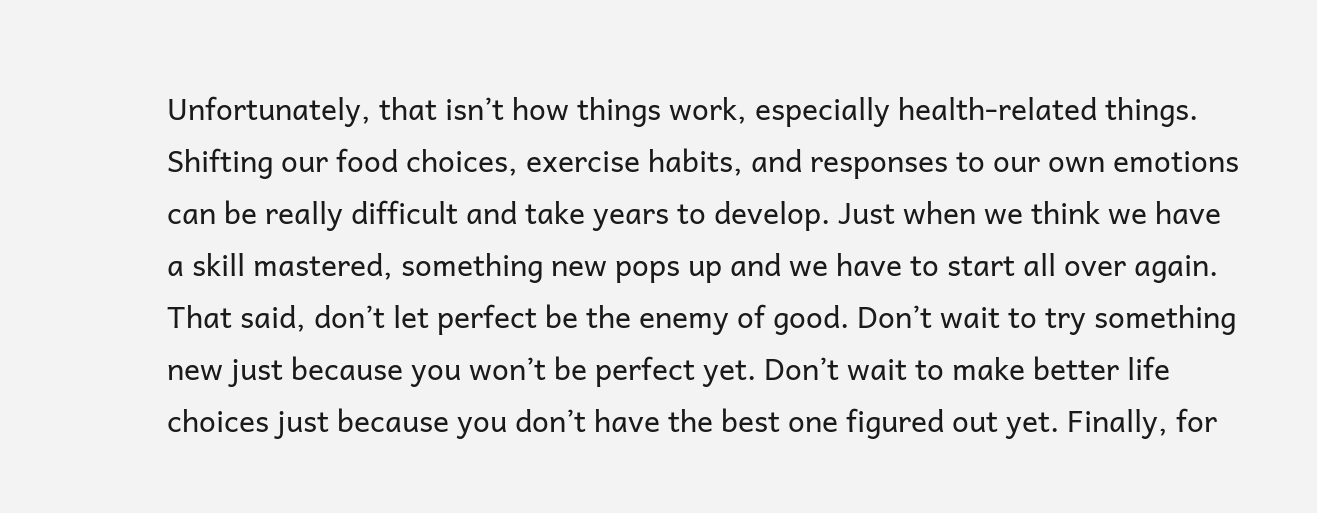Unfortunately, that isn’t how things work, especially health-related things. Shifting our food choices, exercise habits, and responses to our own emotions can be really difficult and take years to develop. Just when we think we have a skill mastered, something new pops up and we have to start all over again. That said, don’t let perfect be the enemy of good. Don’t wait to try something new just because you won’t be perfect yet. Don’t wait to make better life choices just because you don’t have the best one figured out yet. Finally, for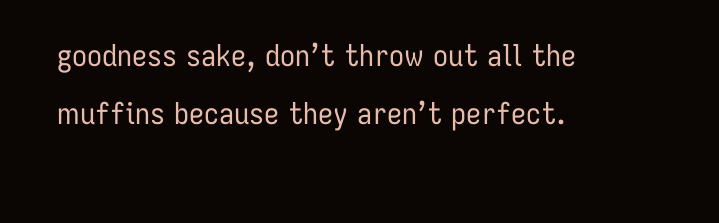goodness sake, don’t throw out all the muffins because they aren’t perfect.